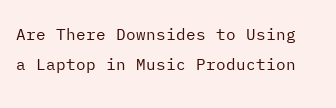Are There Downsides to Using a Laptop in Music Production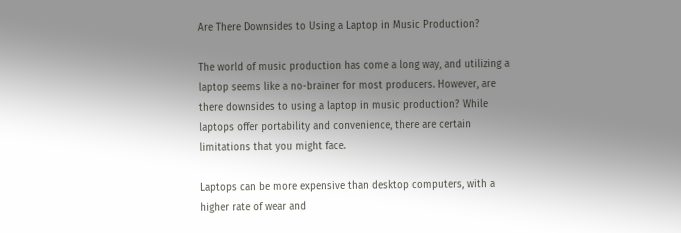Are There Downsides to Using a Laptop in Music Production?

The world of music production has come a long way, and utilizing a laptop seems like a no-brainer for most producers. However, are there downsides to using a laptop in music production? While laptops offer portability and convenience, there are certain limitations that you might face.

Laptops can be more expensive than desktop computers, with a higher rate of wear and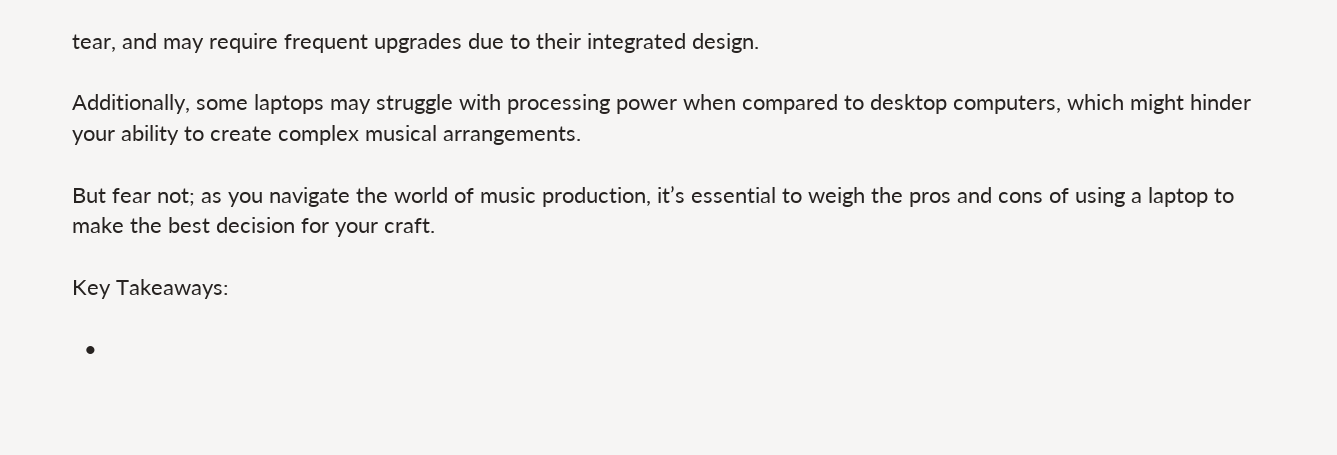tear, and may require frequent upgrades due to their integrated design.

Additionally, some laptops may struggle with processing power when compared to desktop computers, which might hinder your ability to create complex musical arrangements.

But fear not; as you navigate the world of music production, it’s essential to weigh the pros and cons of using a laptop to make the best decision for your craft.

Key Takeaways:

  •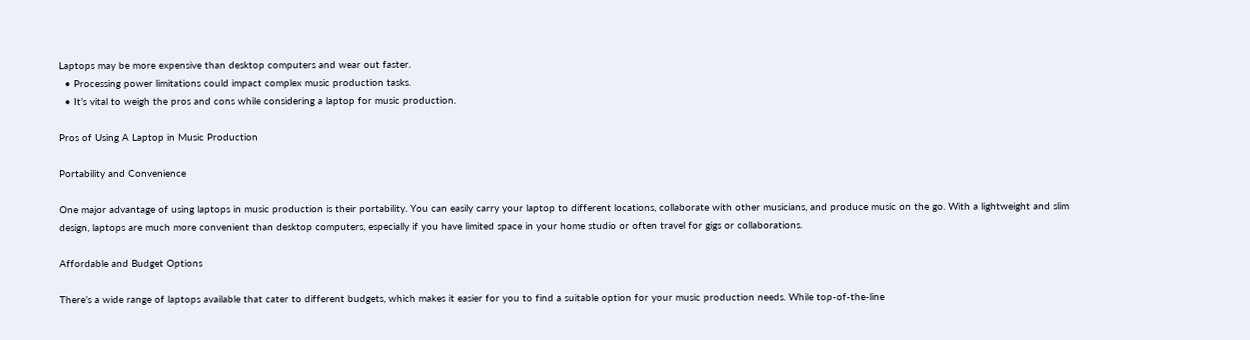Laptops may be more expensive than desktop computers and wear out faster.
  • Processing power limitations could impact complex music production tasks.
  • It’s vital to weigh the pros and cons while considering a laptop for music production.

Pros of Using A Laptop in Music Production

Portability and Convenience

One major advantage of using laptops in music production is their portability. You can easily carry your laptop to different locations, collaborate with other musicians, and produce music on the go. With a lightweight and slim design, laptops are much more convenient than desktop computers, especially if you have limited space in your home studio or often travel for gigs or collaborations.

Affordable and Budget Options

There’s a wide range of laptops available that cater to different budgets, which makes it easier for you to find a suitable option for your music production needs. While top-of-the-line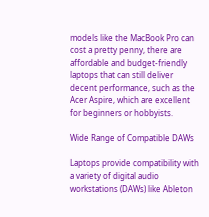models like the MacBook Pro can cost a pretty penny, there are affordable and budget-friendly laptops that can still deliver decent performance, such as the Acer Aspire, which are excellent for beginners or hobbyists.

Wide Range of Compatible DAWs

Laptops provide compatibility with a variety of digital audio workstations (DAWs) like Ableton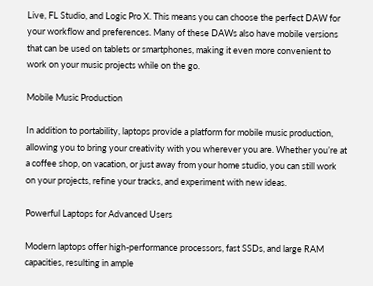Live, FL Studio, and Logic Pro X. This means you can choose the perfect DAW for your workflow and preferences. Many of these DAWs also have mobile versions that can be used on tablets or smartphones, making it even more convenient to work on your music projects while on the go.

Mobile Music Production

In addition to portability, laptops provide a platform for mobile music production, allowing you to bring your creativity with you wherever you are. Whether you’re at a coffee shop, on vacation, or just away from your home studio, you can still work on your projects, refine your tracks, and experiment with new ideas.

Powerful Laptops for Advanced Users

Modern laptops offer high-performance processors, fast SSDs, and large RAM capacities, resulting in ample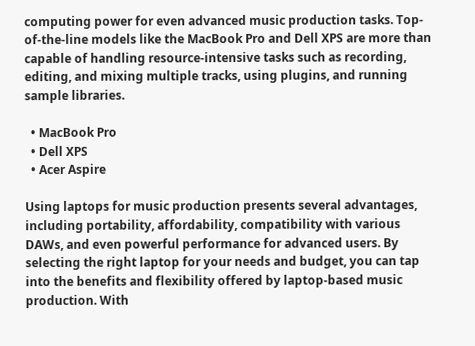computing power for even advanced music production tasks. Top-of-the-line models like the MacBook Pro and Dell XPS are more than capable of handling resource-intensive tasks such as recording, editing, and mixing multiple tracks, using plugins, and running sample libraries.

  • MacBook Pro
  • Dell XPS
  • Acer Aspire

Using laptops for music production presents several advantages, including portability, affordability, compatibility with various DAWs, and even powerful performance for advanced users. By selecting the right laptop for your needs and budget, you can tap into the benefits and flexibility offered by laptop-based music production. With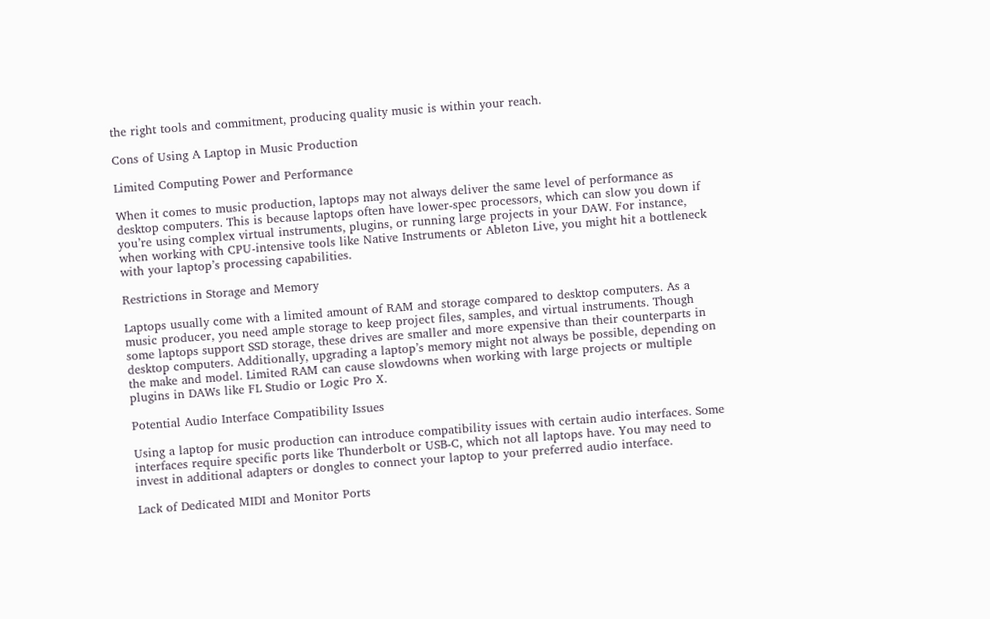the right tools and commitment, producing quality music is within your reach.

Cons of Using A Laptop in Music Production

Limited Computing Power and Performance

When it comes to music production, laptops may not always deliver the same level of performance as desktop computers. This is because laptops often have lower-spec processors, which can slow you down if you’re using complex virtual instruments, plugins, or running large projects in your DAW. For instance, when working with CPU-intensive tools like Native Instruments or Ableton Live, you might hit a bottleneck with your laptop’s processing capabilities.

Restrictions in Storage and Memory

Laptops usually come with a limited amount of RAM and storage compared to desktop computers. As a music producer, you need ample storage to keep project files, samples, and virtual instruments. Though some laptops support SSD storage, these drives are smaller and more expensive than their counterparts in desktop computers. Additionally, upgrading a laptop’s memory might not always be possible, depending on the make and model. Limited RAM can cause slowdowns when working with large projects or multiple plugins in DAWs like FL Studio or Logic Pro X.

Potential Audio Interface Compatibility Issues

Using a laptop for music production can introduce compatibility issues with certain audio interfaces. Some interfaces require specific ports like Thunderbolt or USB-C, which not all laptops have. You may need to invest in additional adapters or dongles to connect your laptop to your preferred audio interface.

Lack of Dedicated MIDI and Monitor Ports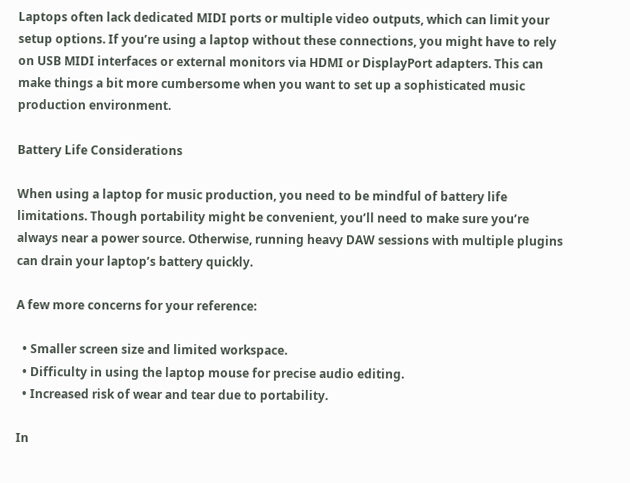Laptops often lack dedicated MIDI ports or multiple video outputs, which can limit your setup options. If you’re using a laptop without these connections, you might have to rely on USB MIDI interfaces or external monitors via HDMI or DisplayPort adapters. This can make things a bit more cumbersome when you want to set up a sophisticated music production environment.

Battery Life Considerations

When using a laptop for music production, you need to be mindful of battery life limitations. Though portability might be convenient, you’ll need to make sure you’re always near a power source. Otherwise, running heavy DAW sessions with multiple plugins can drain your laptop’s battery quickly.

A few more concerns for your reference:

  • Smaller screen size and limited workspace.
  • Difficulty in using the laptop mouse for precise audio editing.
  • Increased risk of wear and tear due to portability.

In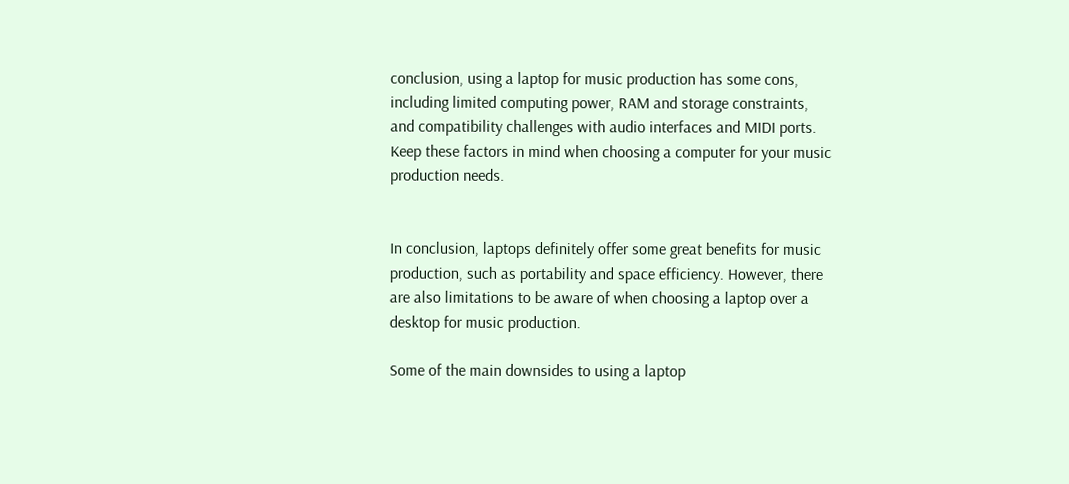conclusion, using a laptop for music production has some cons, including limited computing power, RAM and storage constraints, and compatibility challenges with audio interfaces and MIDI ports. Keep these factors in mind when choosing a computer for your music production needs.


In conclusion, laptops definitely offer some great benefits for music production, such as portability and space efficiency. However, there are also limitations to be aware of when choosing a laptop over a desktop for music production.

Some of the main downsides to using a laptop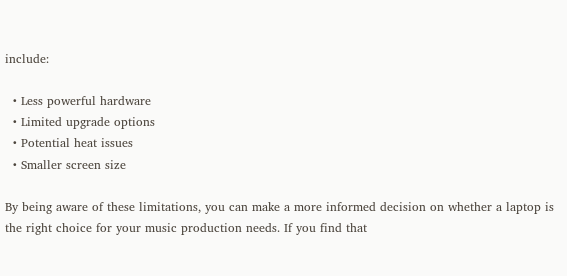include:

  • Less powerful hardware
  • Limited upgrade options
  • Potential heat issues
  • Smaller screen size

By being aware of these limitations, you can make a more informed decision on whether a laptop is the right choice for your music production needs. If you find that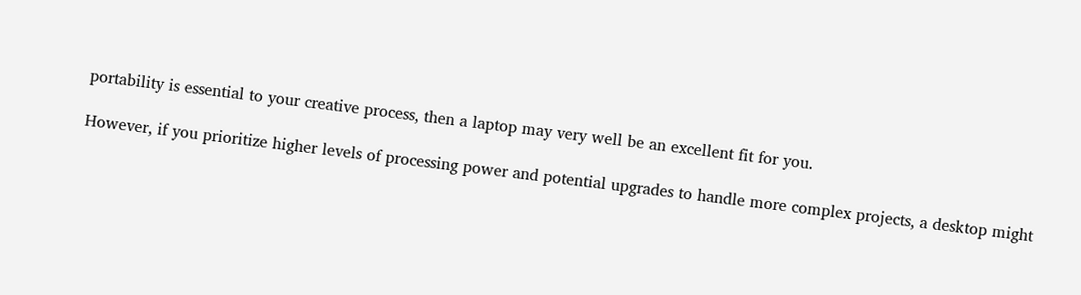portability is essential to your creative process, then a laptop may very well be an excellent fit for you.

However, if you prioritize higher levels of processing power and potential upgrades to handle more complex projects, a desktop might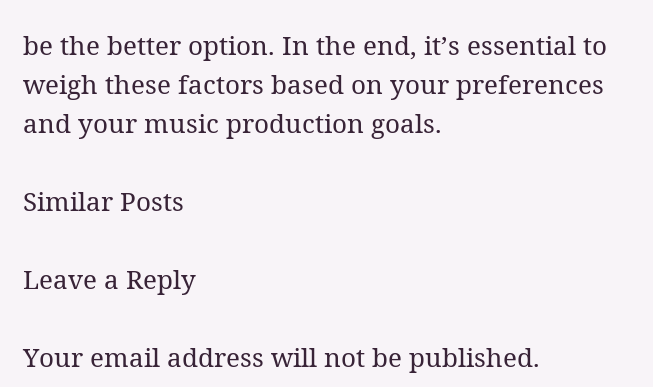be the better option. In the end, it’s essential to weigh these factors based on your preferences and your music production goals.

Similar Posts

Leave a Reply

Your email address will not be published.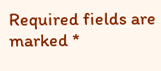Required fields are marked *